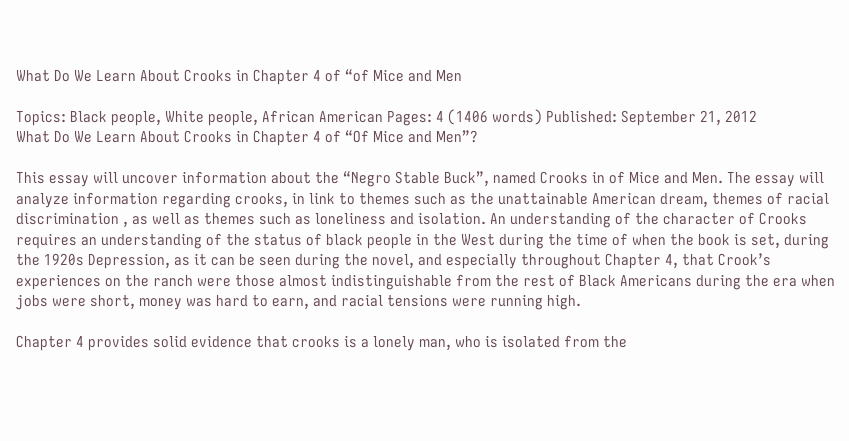What Do We Learn About Crooks in Chapter 4 of “of Mice and Men

Topics: Black people, White people, African American Pages: 4 (1406 words) Published: September 21, 2012
What Do We Learn About Crooks in Chapter 4 of “Of Mice and Men”?

This essay will uncover information about the “Negro Stable Buck”, named Crooks in of Mice and Men. The essay will analyze information regarding crooks, in link to themes such as the unattainable American dream, themes of racial discrimination , as well as themes such as loneliness and isolation. An understanding of the character of Crooks requires an understanding of the status of black people in the West during the time of when the book is set, during the 1920s Depression, as it can be seen during the novel, and especially throughout Chapter 4, that Crook’s experiences on the ranch were those almost indistinguishable from the rest of Black Americans during the era when jobs were short, money was hard to earn, and racial tensions were running high.

Chapter 4 provides solid evidence that crooks is a lonely man, who is isolated from the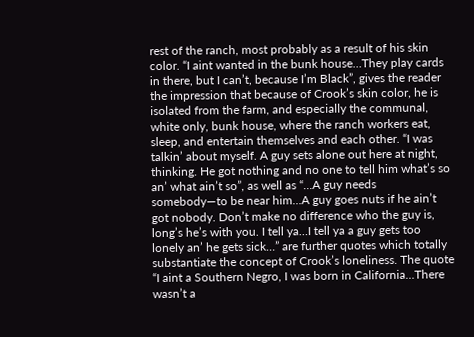rest of the ranch, most probably as a result of his skin color. “I aint wanted in the bunk house…They play cards in there, but I can’t, because I’m Black”, gives the reader the impression that because of Crook’s skin color, he is isolated from the farm, and especially the communal, white only, bunk house, where the ranch workers eat, sleep, and entertain themselves and each other. “I was talkin’ about myself. A guy sets alone out here at night, thinking. He got nothing and no one to tell him what’s so an’ what ain’t so”, as well as “…A guy needs somebody—to be near him…A guy goes nuts if he ain’t got nobody. Don’t make no difference who the guy is, long’s he’s with you. I tell ya…I tell ya a guy gets too lonely an’ he gets sick…” are further quotes which totally substantiate the concept of Crook’s loneliness. The quote “I aint a Southern Negro, I was born in California…There wasn’t a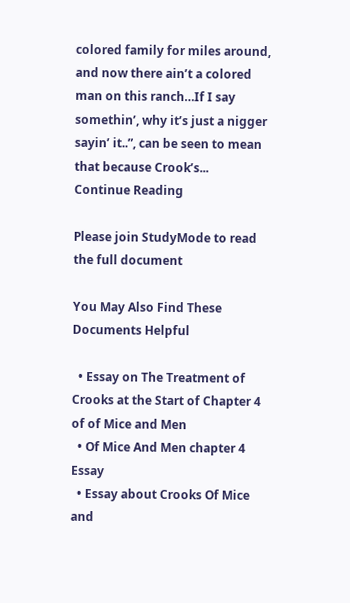colored family for miles around, and now there ain’t a colored man on this ranch…If I say somethin’, why it’s just a nigger sayin’ it..”, can be seen to mean that because Crook’s...
Continue Reading

Please join StudyMode to read the full document

You May Also Find These Documents Helpful

  • Essay on The Treatment of Crooks at the Start of Chapter 4 of of Mice and Men
  • Of Mice And Men chapter 4 Essay
  • Essay about Crooks Of Mice and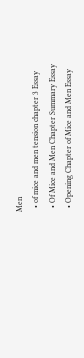Men
  • of mice and men tension chapter 3 Essay
  • Of Mice and Men Chapter Summary Essay
  • Opening Chapter of Mice and Men Essay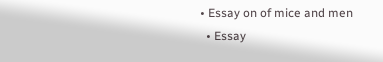• Essay on of mice and men
  • Essay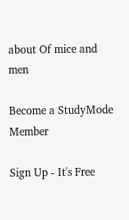about Of mice and men

Become a StudyMode Member

Sign Up - It's Free